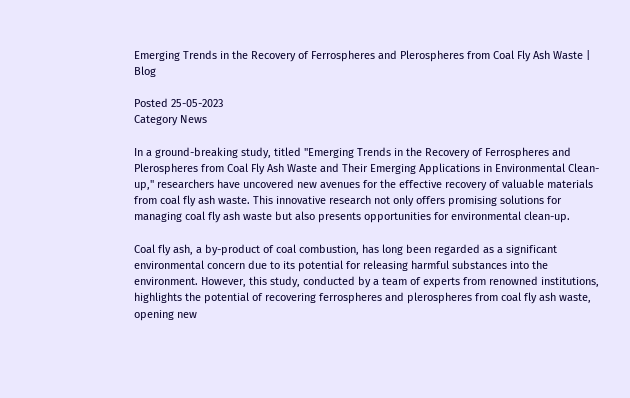Emerging Trends in the Recovery of Ferrospheres and Plerospheres from Coal Fly Ash Waste | Blog

Posted 25-05-2023
Category News

In a ground-breaking study, titled "Emerging Trends in the Recovery of Ferrospheres and Plerospheres from Coal Fly Ash Waste and Their Emerging Applications in Environmental Clean-up," researchers have uncovered new avenues for the effective recovery of valuable materials from coal fly ash waste. This innovative research not only offers promising solutions for managing coal fly ash waste but also presents opportunities for environmental clean-up.

Coal fly ash, a by-product of coal combustion, has long been regarded as a significant environmental concern due to its potential for releasing harmful substances into the environment. However, this study, conducted by a team of experts from renowned institutions, highlights the potential of recovering ferrospheres and plerospheres from coal fly ash waste, opening new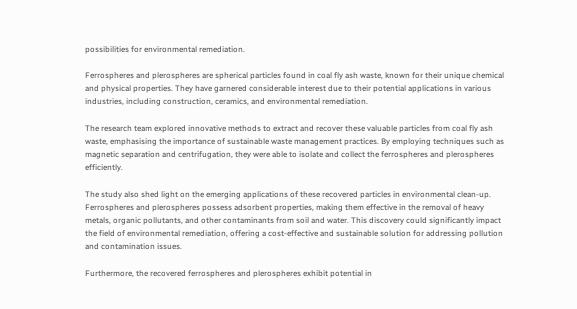possibilities for environmental remediation.

Ferrospheres and plerospheres are spherical particles found in coal fly ash waste, known for their unique chemical and physical properties. They have garnered considerable interest due to their potential applications in various industries, including construction, ceramics, and environmental remediation.

The research team explored innovative methods to extract and recover these valuable particles from coal fly ash waste, emphasising the importance of sustainable waste management practices. By employing techniques such as magnetic separation and centrifugation, they were able to isolate and collect the ferrospheres and plerospheres efficiently.

The study also shed light on the emerging applications of these recovered particles in environmental clean-up. Ferrospheres and plerospheres possess adsorbent properties, making them effective in the removal of heavy metals, organic pollutants, and other contaminants from soil and water. This discovery could significantly impact the field of environmental remediation, offering a cost-effective and sustainable solution for addressing pollution and contamination issues.

Furthermore, the recovered ferrospheres and plerospheres exhibit potential in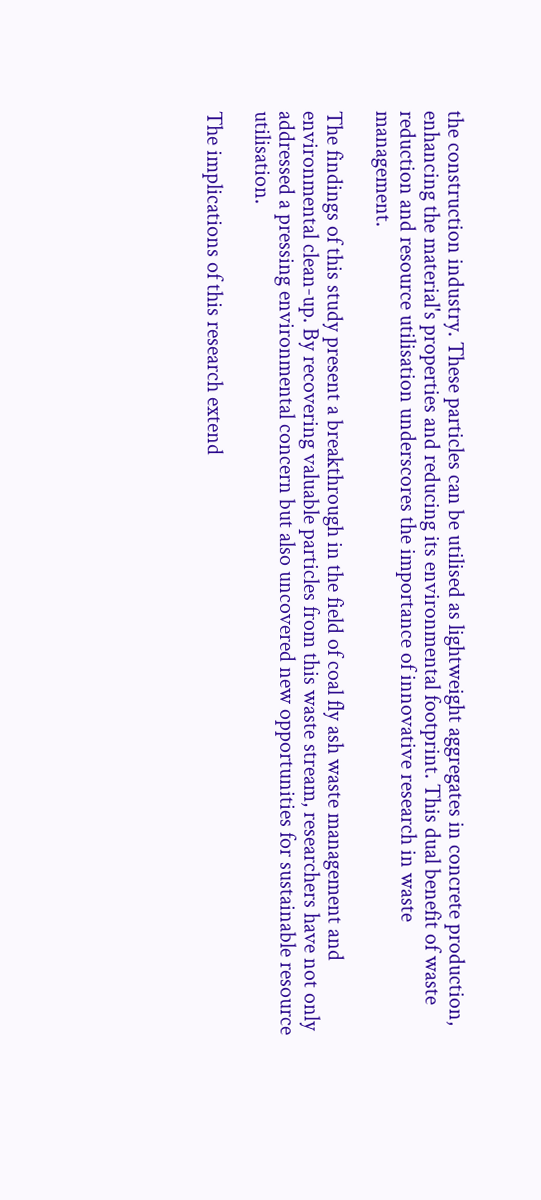the construction industry. These particles can be utilised as lightweight aggregates in concrete production, enhancing the material's properties and reducing its environmental footprint. This dual benefit of waste reduction and resource utilisation underscores the importance of innovative research in waste management.

The findings of this study present a breakthrough in the field of coal fly ash waste management and environmental clean-up. By recovering valuable particles from this waste stream, researchers have not only addressed a pressing environmental concern but also uncovered new opportunities for sustainable resource utilisation.

The implications of this research extend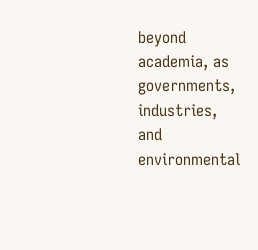beyond academia, as governments, industries, and environmental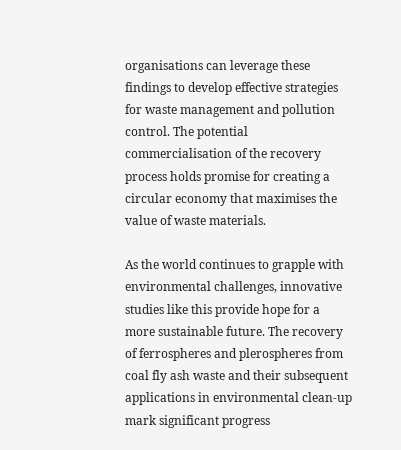organisations can leverage these findings to develop effective strategies for waste management and pollution control. The potential commercialisation of the recovery process holds promise for creating a circular economy that maximises the value of waste materials.

As the world continues to grapple with environmental challenges, innovative studies like this provide hope for a more sustainable future. The recovery of ferrospheres and plerospheres from coal fly ash waste and their subsequent applications in environmental clean-up mark significant progress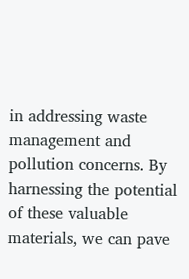in addressing waste management and pollution concerns. By harnessing the potential of these valuable materials, we can pave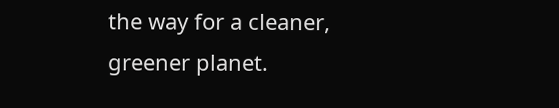the way for a cleaner, greener planet.